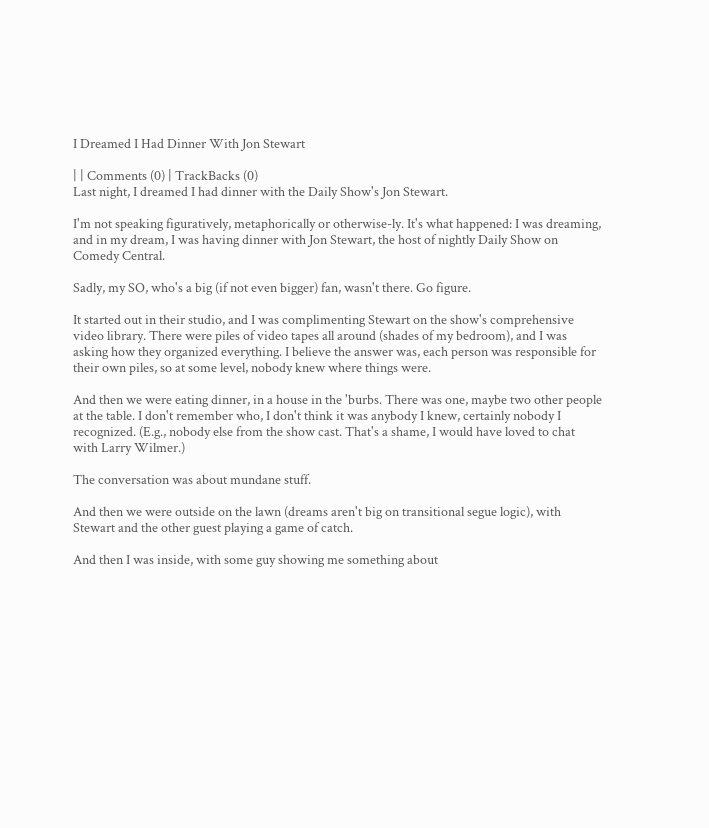I Dreamed I Had Dinner With Jon Stewart

| | Comments (0) | TrackBacks (0)
Last night, I dreamed I had dinner with the Daily Show's Jon Stewart.

I'm not speaking figuratively, metaphorically or otherwise-ly. It's what happened: I was dreaming, and in my dream, I was having dinner with Jon Stewart, the host of nightly Daily Show on Comedy Central.

Sadly, my SO, who's a big (if not even bigger) fan, wasn't there. Go figure.

It started out in their studio, and I was complimenting Stewart on the show's comprehensive video library. There were piles of video tapes all around (shades of my bedroom), and I was asking how they organized everything. I believe the answer was, each person was responsible for their own piles, so at some level, nobody knew where things were.

And then we were eating dinner, in a house in the 'burbs. There was one, maybe two other people at the table. I don't remember who, I don't think it was anybody I knew, certainly nobody I recognized. (E.g., nobody else from the show cast. That's a shame, I would have loved to chat with Larry Wilmer.)

The conversation was about mundane stuff.

And then we were outside on the lawn (dreams aren't big on transitional segue logic), with Stewart and the other guest playing a game of catch.

And then I was inside, with some guy showing me something about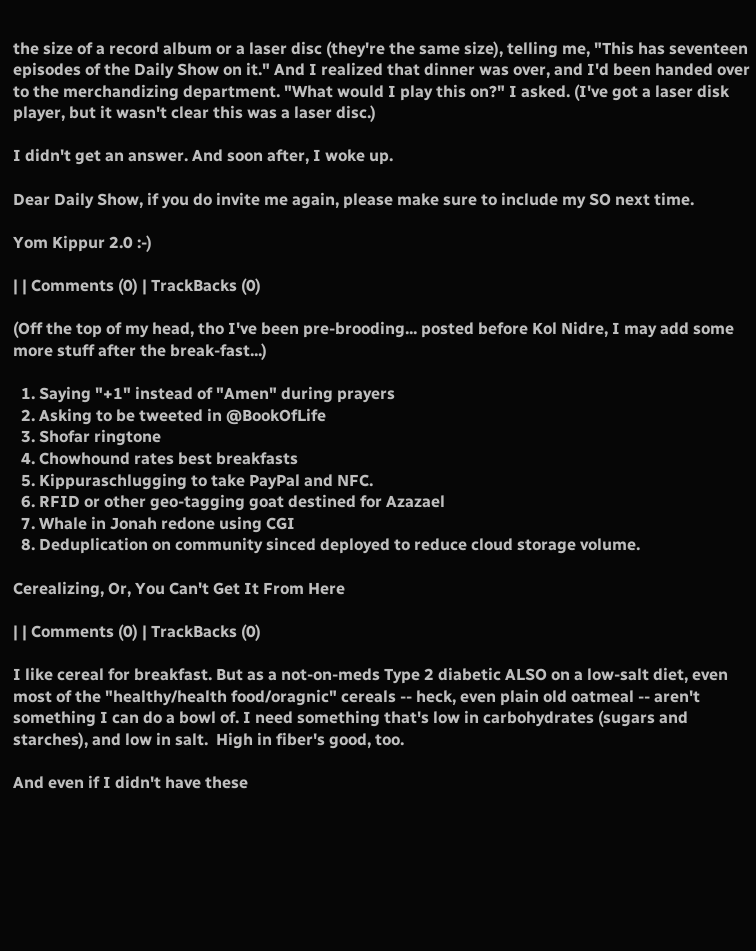the size of a record album or a laser disc (they're the same size), telling me, "This has seventeen episodes of the Daily Show on it." And I realized that dinner was over, and I'd been handed over to the merchandizing department. "What would I play this on?" I asked. (I've got a laser disk player, but it wasn't clear this was a laser disc.)

I didn't get an answer. And soon after, I woke up.

Dear Daily Show, if you do invite me again, please make sure to include my SO next time.

Yom Kippur 2.0 :-)

| | Comments (0) | TrackBacks (0)

(Off the top of my head, tho I've been pre-brooding... posted before Kol Nidre, I may add some more stuff after the break-fast...)

  1. Saying "+1" instead of "Amen" during prayers
  2. Asking to be tweeted in @BookOfLife
  3. Shofar ringtone
  4. Chowhound rates best breakfasts
  5. Kippuraschlugging to take PayPal and NFC.
  6. RFID or other geo-tagging goat destined for Azazael
  7. Whale in Jonah redone using CGI
  8. Deduplication on community sinced deployed to reduce cloud storage volume.

Cerealizing, Or, You Can't Get It From Here

| | Comments (0) | TrackBacks (0)

I like cereal for breakfast. But as a not-on-meds Type 2 diabetic ALSO on a low-salt diet, even most of the "healthy/health food/oragnic" cereals -- heck, even plain old oatmeal -- aren't something I can do a bowl of. I need something that's low in carbohydrates (sugars and starches), and low in salt.  High in fiber's good, too.

And even if I didn't have these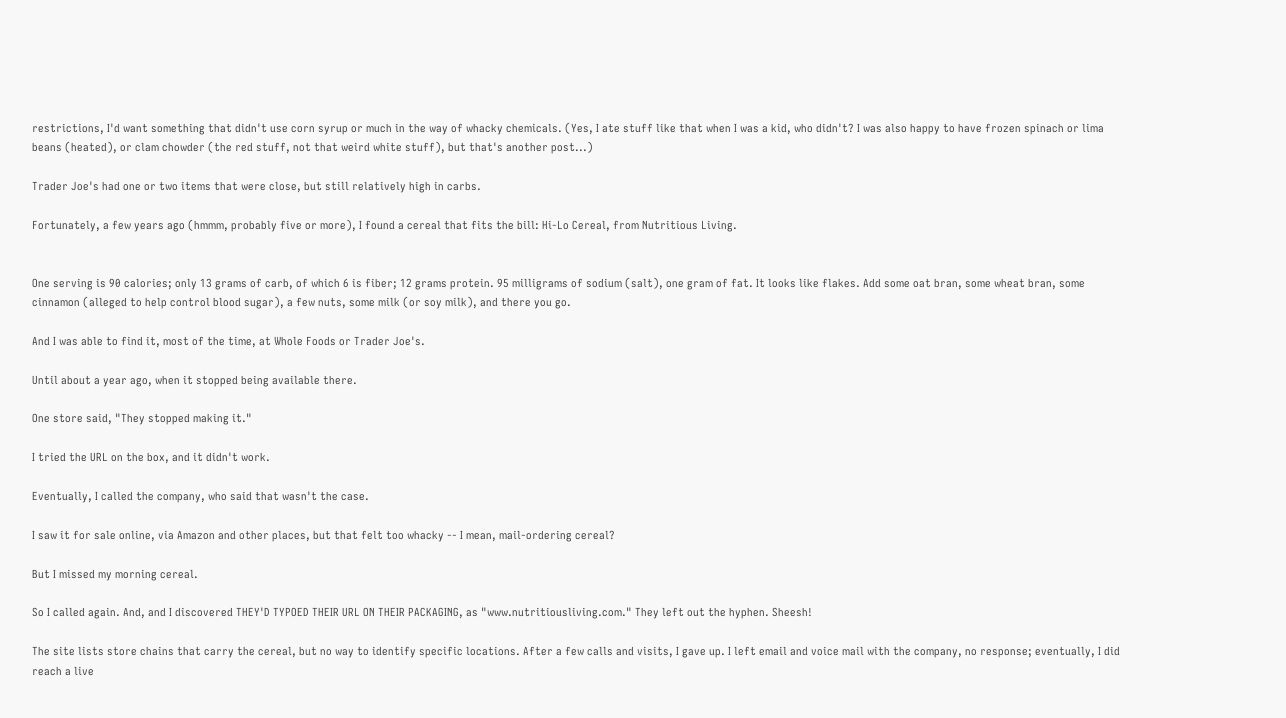restrictions, I'd want something that didn't use corn syrup or much in the way of whacky chemicals. (Yes, I ate stuff like that when I was a kid, who didn't? I was also happy to have frozen spinach or lima beans (heated), or clam chowder (the red stuff, not that weird white stuff), but that's another post...)

Trader Joe's had one or two items that were close, but still relatively high in carbs.

Fortunately, a few years ago (hmmm, probably five or more), I found a cereal that fits the bill: Hi-Lo Cereal, from Nutritious Living.


One serving is 90 calories; only 13 grams of carb, of which 6 is fiber; 12 grams protein. 95 milligrams of sodium (salt), one gram of fat. It looks like flakes. Add some oat bran, some wheat bran, some cinnamon (alleged to help control blood sugar), a few nuts, some milk (or soy milk), and there you go.

And I was able to find it, most of the time, at Whole Foods or Trader Joe's.

Until about a year ago, when it stopped being available there.

One store said, "They stopped making it."

I tried the URL on the box, and it didn't work.

Eventually, I called the company, who said that wasn't the case.

I saw it for sale online, via Amazon and other places, but that felt too whacky -- I mean, mail-ordering cereal?

But I missed my morning cereal.

So I called again. And, and I discovered THEY'D TYPOED THEIR URL ON THEIR PACKAGING, as "www.nutritiousliving.com." They left out the hyphen. Sheesh!

The site lists store chains that carry the cereal, but no way to identify specific locations. After a few calls and visits, I gave up. I left email and voice mail with the company, no response; eventually, I did reach a live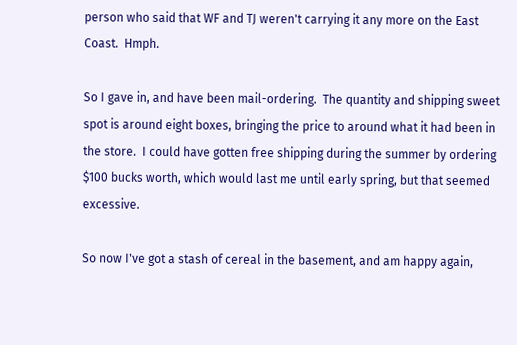person who said that WF and TJ weren't carrying it any more on the East Coast.  Hmph.

So I gave in, and have been mail-ordering.  The quantity and shipping sweet spot is around eight boxes, bringing the price to around what it had been in the store.  I could have gotten free shipping during the summer by ordering $100 bucks worth, which would last me until early spring, but that seemed excessive.

So now I've got a stash of cereal in the basement, and am happy again,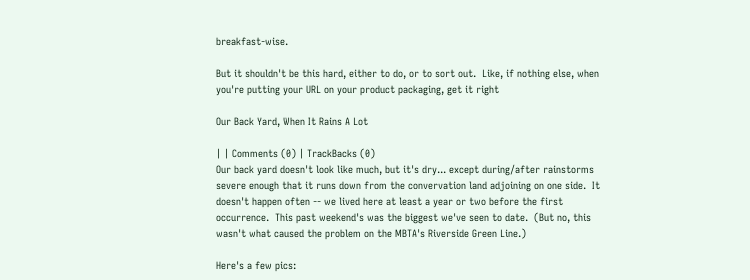breakfast-wise.

But it shouldn't be this hard, either to do, or to sort out.  Like, if nothing else, when you're putting your URL on your product packaging, get it right

Our Back Yard, When It Rains A Lot

| | Comments (0) | TrackBacks (0)
Our back yard doesn't look like much, but it's dry... except during/after rainstorms severe enough that it runs down from the convervation land adjoining on one side.  It doesn't happen often -- we lived here at least a year or two before the first occurrence.  This past weekend's was the biggest we've seen to date.  (But no, this wasn't what caused the problem on the MBTA's Riverside Green Line.)

Here's a few pics: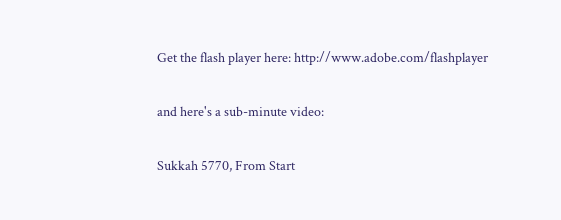Get the flash player here: http://www.adobe.com/flashplayer

and here's a sub-minute video:

Sukkah 5770, From Start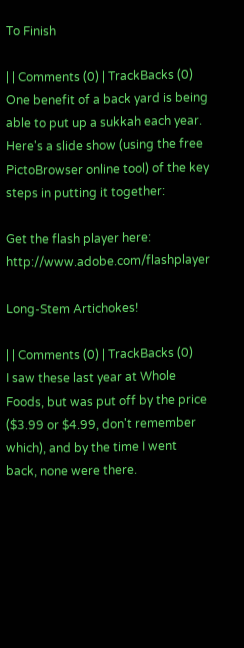To Finish

| | Comments (0) | TrackBacks (0)
One benefit of a back yard is being able to put up a sukkah each year. Here's a slide show (using the free PictoBrowser online tool) of the key steps in putting it together:

Get the flash player here: http://www.adobe.com/flashplayer

Long-Stem Artichokes!

| | Comments (0) | TrackBacks (0)
I saw these last year at Whole Foods, but was put off by the price ($3.99 or $4.99, don't remember which), and by the time I went back, none were there.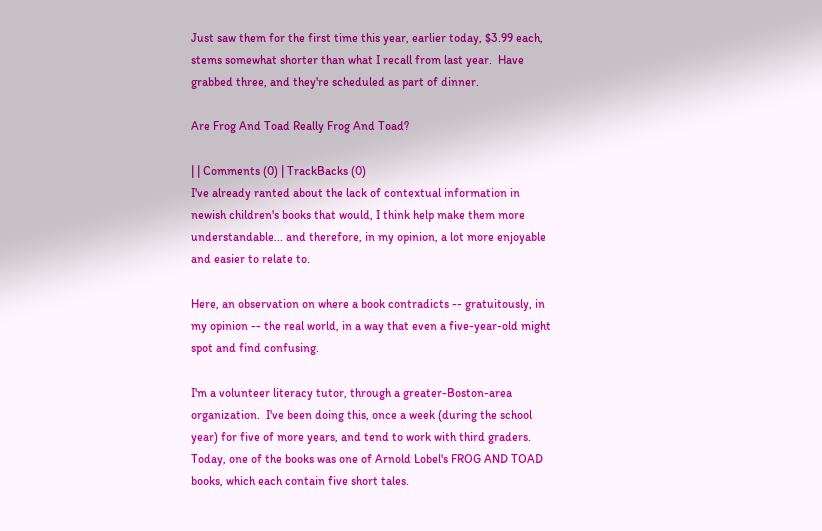Just saw them for the first time this year, earlier today, $3.99 each, stems somewhat shorter than what I recall from last year.  Have grabbed three, and they're scheduled as part of dinner.

Are Frog And Toad Really Frog And Toad?

| | Comments (0) | TrackBacks (0)
I've already ranted about the lack of contextual information in newish children's books that would, I think help make them more understandable... and therefore, in my opinion, a lot more enjoyable and easier to relate to.

Here, an observation on where a book contradicts -- gratuitously, in my opinion -- the real world, in a way that even a five-year-old might spot and find confusing.

I'm a volunteer literacy tutor, through a greater-Boston-area organization.  I've been doing this, once a week (during the school year) for five of more years, and tend to work with third graders.  Today, one of the books was one of Arnold Lobel's FROG AND TOAD books, which each contain five short tales.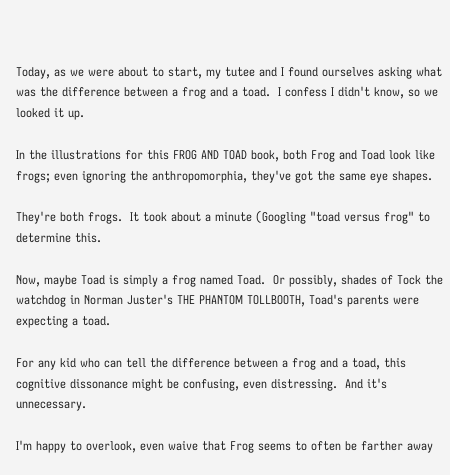Today, as we were about to start, my tutee and I found ourselves asking what was the difference between a frog and a toad.  I confess I didn't know, so we looked it up.

In the illustrations for this FROG AND TOAD book, both Frog and Toad look like frogs; even ignoring the anthropomorphia, they've got the same eye shapes.

They're both frogs.  It took about a minute (Googling "toad versus frog" to determine this.

Now, maybe Toad is simply a frog named Toad.  Or possibly, shades of Tock the watchdog in Norman Juster's THE PHANTOM TOLLBOOTH, Toad's parents were expecting a toad.

For any kid who can tell the difference between a frog and a toad, this cognitive dissonance might be confusing, even distressing.  And it's unnecessary.

I'm happy to overlook, even waive that Frog seems to often be farther away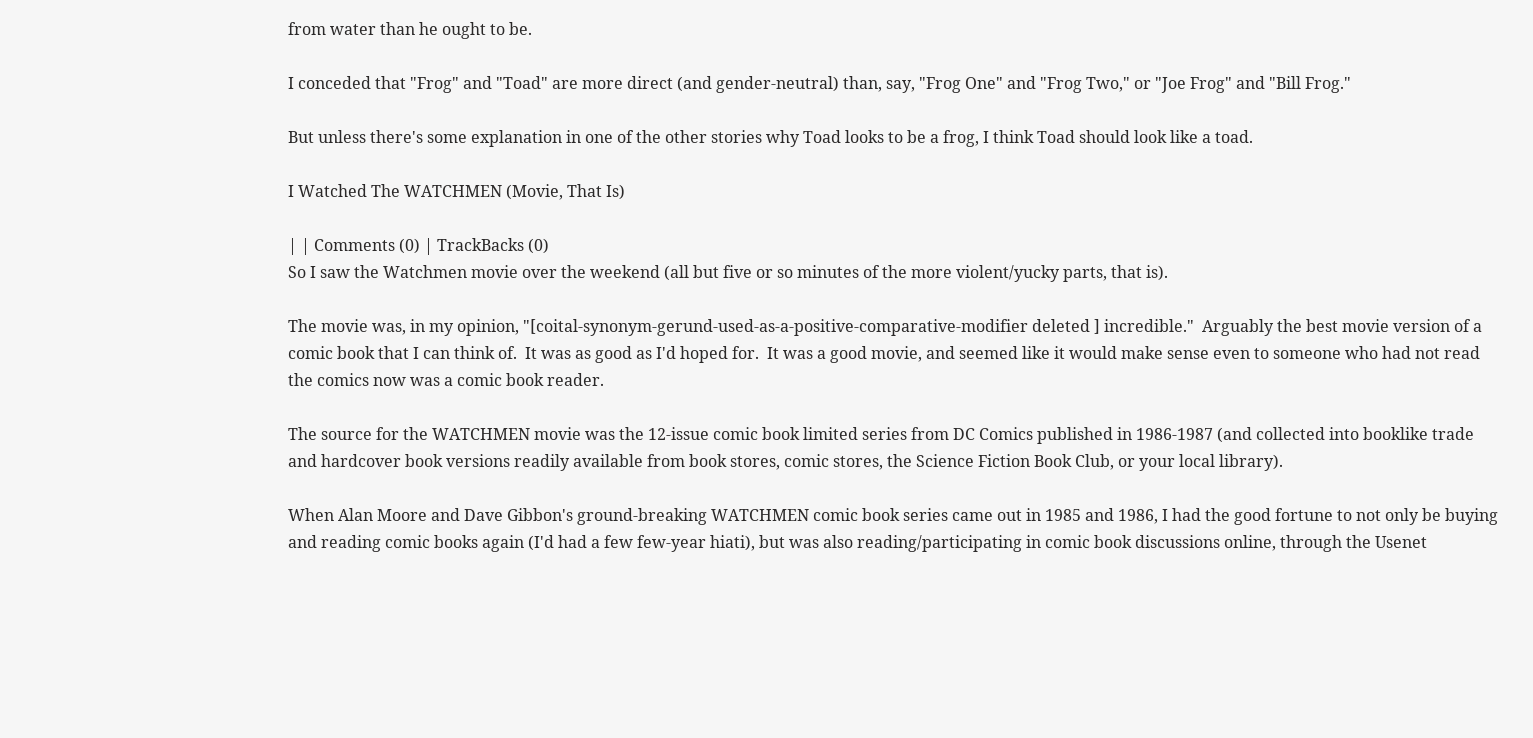from water than he ought to be.

I conceded that "Frog" and "Toad" are more direct (and gender-neutral) than, say, "Frog One" and "Frog Two," or "Joe Frog" and "Bill Frog."

But unless there's some explanation in one of the other stories why Toad looks to be a frog, I think Toad should look like a toad.

I Watched The WATCHMEN (Movie, That Is)

| | Comments (0) | TrackBacks (0)
So I saw the Watchmen movie over the weekend (all but five or so minutes of the more violent/yucky parts, that is).

The movie was, in my opinion, "[coital-synonym-gerund-used-as-a-positive-comparative-modifier deleted ] incredible."  Arguably the best movie version of a comic book that I can think of.  It was as good as I'd hoped for.  It was a good movie, and seemed like it would make sense even to someone who had not read the comics now was a comic book reader.

The source for the WATCHMEN movie was the 12-issue comic book limited series from DC Comics published in 1986-1987 (and collected into booklike trade and hardcover book versions readily available from book stores, comic stores, the Science Fiction Book Club, or your local library).

When Alan Moore and Dave Gibbon's ground-breaking WATCHMEN comic book series came out in 1985 and 1986, I had the good fortune to not only be buying and reading comic books again (I'd had a few few-year hiati), but was also reading/participating in comic book discussions online, through the Usenet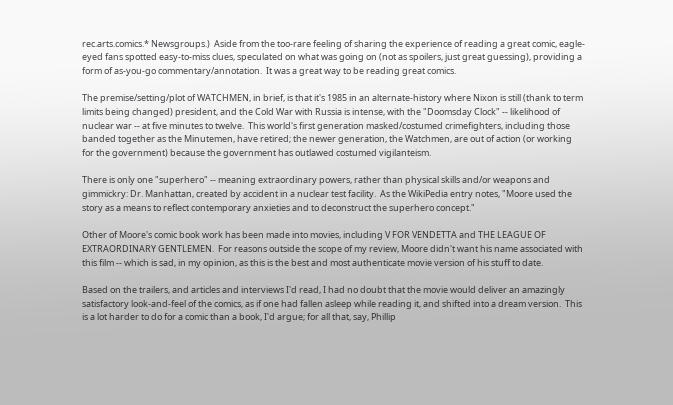rec.arts.comics.* Newsgroups.)  Aside from the too-rare feeling of sharing the experience of reading a great comic, eagle-eyed fans spotted easy-to-miss clues, speculated on what was going on (not as spoilers, just great guessing), providing a form of as-you-go commentary/annotation.  It was a great way to be reading great comics.

The premise/setting/plot of WATCHMEN, in brief, is that it's 1985 in an alternate-history where Nixon is still (thank to term limits being changed) president, and the Cold War with Russia is intense, with the "Doomsday Clock" -- likelihood of nuclear war -- at five minutes to twelve.  This world's first generation masked/costumed crimefighters, including those banded together as the Minutemen, have retired; the newer generation, the Watchmen, are out of action (or working for the government) because the government has outlawed costumed vigilanteism.

There is only one "superhero" -- meaning extraordinary powers, rather than physical skills and/or weapons and gimmickry: Dr. Manhattan, created by accident in a nuclear test facility.  As the WikiPedia entry notes, "Moore used the story as a means to reflect contemporary anxieties and to deconstruct the superhero concept."

Other of Moore's comic book work has been made into movies, including V FOR VENDETTA and THE LEAGUE OF EXTRAORDINARY GENTLEMEN.  For reasons outside the scope of my review, Moore didn't want his name associated with this film -- which is sad, in my opinion, as this is the best and most authenticate movie version of his stuff to date.

Based on the trailers, and articles and interviews I'd read, I had no doubt that the movie would deliver an amazingly satisfactory look-and-feel of the comics, as if one had fallen asleep while reading it, and shifted into a dream version.  This is a lot harder to do for a comic than a book, I'd argue; for all that, say, Phillip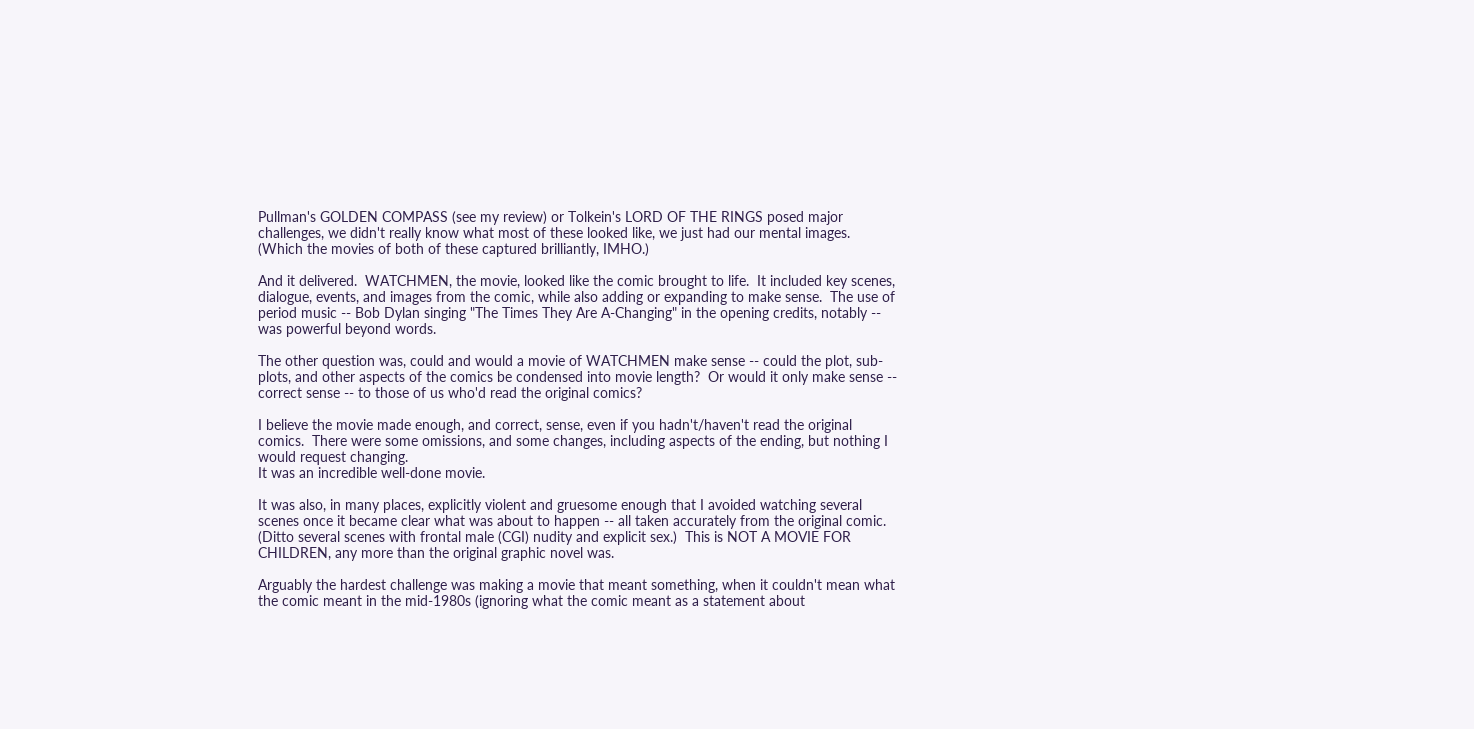Pullman's GOLDEN COMPASS (see my review) or Tolkein's LORD OF THE RINGS posed major challenges, we didn't really know what most of these looked like, we just had our mental images.  (Which the movies of both of these captured brilliantly, IMHO.)

And it delivered.  WATCHMEN, the movie, looked like the comic brought to life.  It included key scenes, dialogue, events, and images from the comic, while also adding or expanding to make sense.  The use of period music -- Bob Dylan singing "The Times They Are A-Changing" in the opening credits, notably -- was powerful beyond words.

The other question was, could and would a movie of WATCHMEN make sense -- could the plot, sub-plots, and other aspects of the comics be condensed into movie length?  Or would it only make sense -- correct sense -- to those of us who'd read the original comics?

I believe the movie made enough, and correct, sense, even if you hadn't/haven't read the original comics.  There were some omissions, and some changes, including aspects of the ending, but nothing I would request changing.
It was an incredible well-done movie.

It was also, in many places, explicitly violent and gruesome enough that I avoided watching several scenes once it became clear what was about to happen -- all taken accurately from the original comic.  (Ditto several scenes with frontal male (CGI) nudity and explicit sex.)  This is NOT A MOVIE FOR CHILDREN, any more than the original graphic novel was.

Arguably the hardest challenge was making a movie that meant something, when it couldn't mean what the comic meant in the mid-1980s (ignoring what the comic meant as a statement about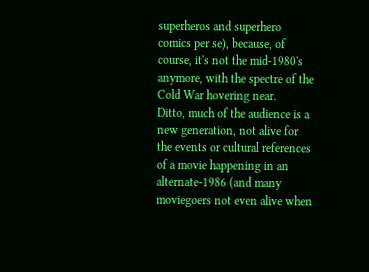superheros and superhero comics per se), because, of course, it's not the mid-1980's anymore, with the spectre of the Cold War hovering near.
Ditto, much of the audience is a new generation, not alive for the events or cultural references of a movie happening in an alternate-1986 (and many moviegoers not even alive when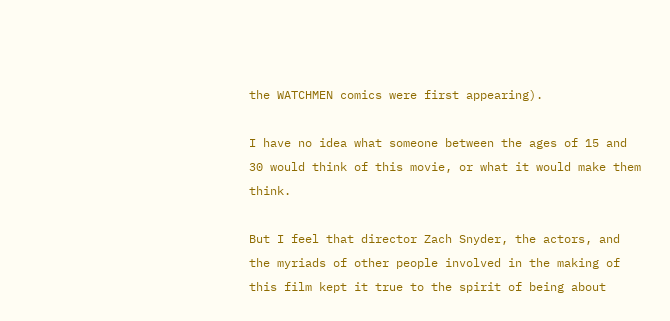the WATCHMEN comics were first appearing).

I have no idea what someone between the ages of 15 and 30 would think of this movie, or what it would make them think.

But I feel that director Zach Snyder, the actors, and the myriads of other people involved in the making of this film kept it true to the spirit of being about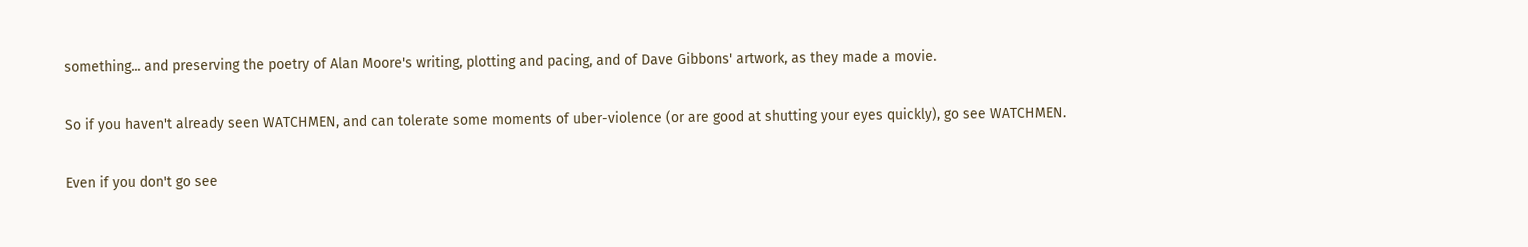something... and preserving the poetry of Alan Moore's writing, plotting and pacing, and of Dave Gibbons' artwork, as they made a movie.

So if you haven't already seen WATCHMEN, and can tolerate some moments of uber-violence (or are good at shutting your eyes quickly), go see WATCHMEN.

Even if you don't go see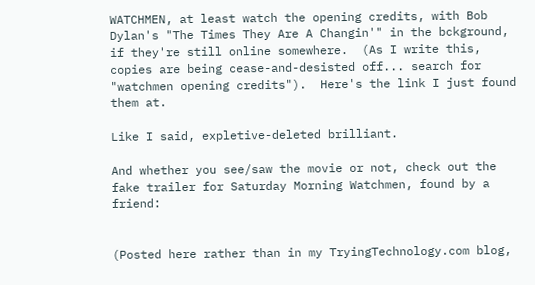WATCHMEN, at least watch the opening credits, with Bob Dylan's "The Times They Are A Changin'" in the bckground, if they're still online somewhere.  (As I write this, copies are being cease-and-desisted off... search for "watchmen opening credits").  Here's the link I just found them at.

Like I said, expletive-deleted brilliant.

And whether you see/saw the movie or not, check out the fake trailer for Saturday Morning Watchmen, found by a friend:


(Posted here rather than in my TryingTechnology.com blog,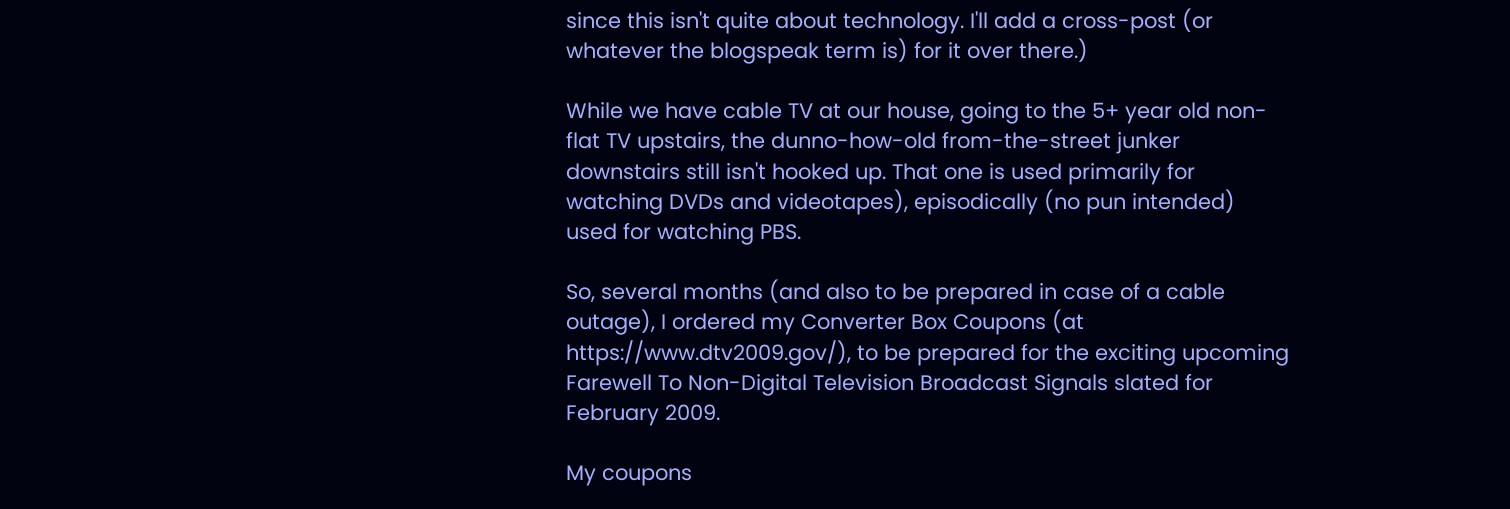since this isn't quite about technology. I'll add a cross-post (or whatever the blogspeak term is) for it over there.)

While we have cable TV at our house, going to the 5+ year old non-flat TV upstairs, the dunno-how-old from-the-street junker downstairs still isn't hooked up. That one is used primarily for watching DVDs and videotapes), episodically (no pun intended) used for watching PBS.

So, several months (and also to be prepared in case of a cable outage), I ordered my Converter Box Coupons (at https://www.dtv2009.gov/), to be prepared for the exciting upcoming Farewell To Non-Digital Television Broadcast Signals slated for February 2009.

My coupons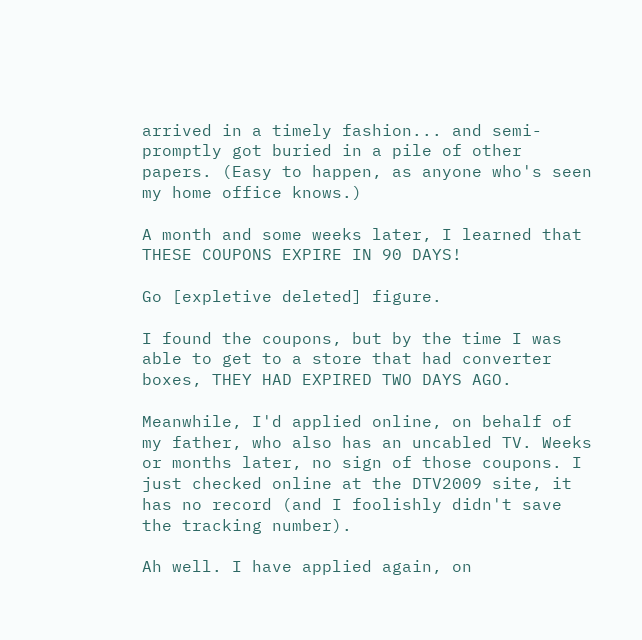arrived in a timely fashion... and semi-promptly got buried in a pile of other papers. (Easy to happen, as anyone who's seen my home office knows.)

A month and some weeks later, I learned that THESE COUPONS EXPIRE IN 90 DAYS!

Go [expletive deleted] figure.

I found the coupons, but by the time I was able to get to a store that had converter boxes, THEY HAD EXPIRED TWO DAYS AGO.

Meanwhile, I'd applied online, on behalf of my father, who also has an uncabled TV. Weeks or months later, no sign of those coupons. I just checked online at the DTV2009 site, it has no record (and I foolishly didn't save the tracking number).

Ah well. I have applied again, on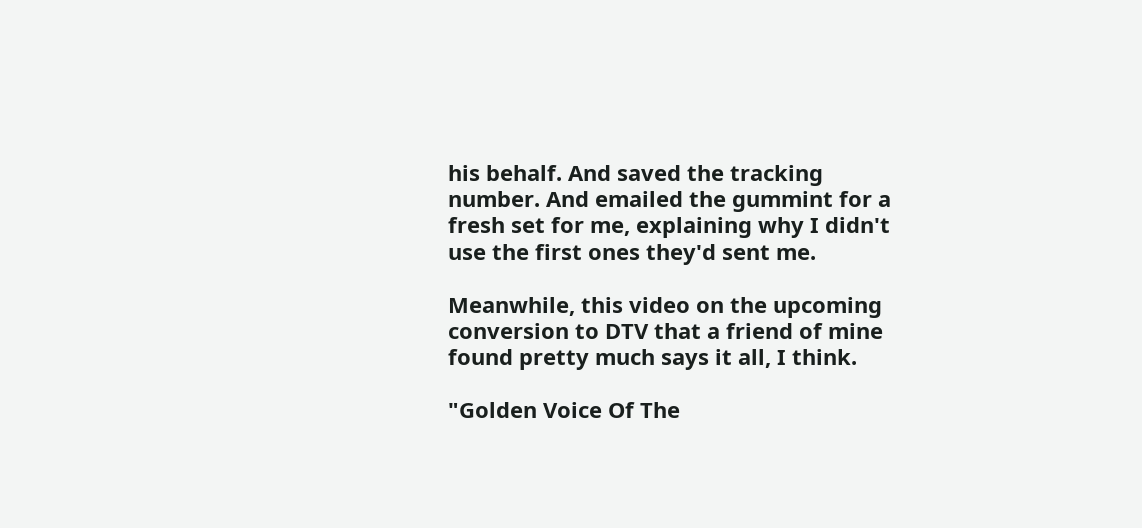his behalf. And saved the tracking number. And emailed the gummint for a fresh set for me, explaining why I didn't use the first ones they'd sent me.

Meanwhile, this video on the upcoming conversion to DTV that a friend of mine found pretty much says it all, I think.

"Golden Voice Of The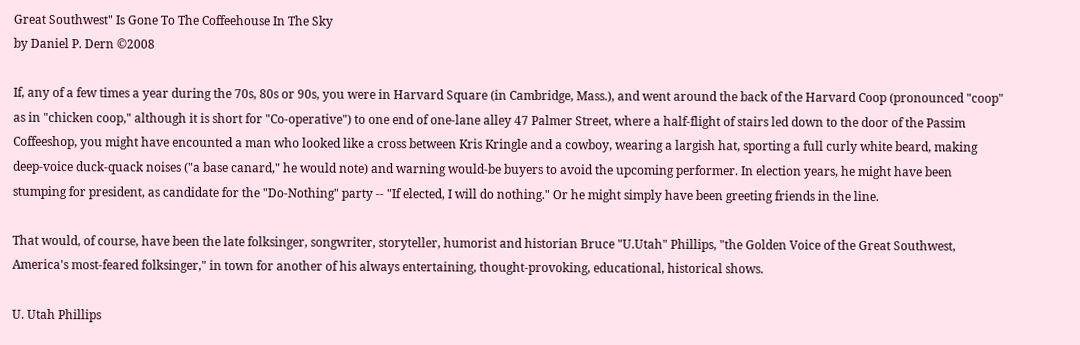Great Southwest" Is Gone To The Coffeehouse In The Sky
by Daniel P. Dern ©2008

If, any of a few times a year during the 70s, 80s or 90s, you were in Harvard Square (in Cambridge, Mass.), and went around the back of the Harvard Coop (pronounced "coop" as in "chicken coop," although it is short for "Co-operative") to one end of one-lane alley 47 Palmer Street, where a half-flight of stairs led down to the door of the Passim Coffeeshop, you might have encounted a man who looked like a cross between Kris Kringle and a cowboy, wearing a largish hat, sporting a full curly white beard, making deep-voice duck-quack noises ("a base canard," he would note) and warning would-be buyers to avoid the upcoming performer. In election years, he might have been stumping for president, as candidate for the "Do-Nothing" party -- "If elected, I will do nothing." Or he might simply have been greeting friends in the line.

That would, of course, have been the late folksinger, songwriter, storyteller, humorist and historian Bruce "U.Utah" Phillips, "the Golden Voice of the Great Southwest, America's most-feared folksinger," in town for another of his always entertaining, thought-provoking, educational, historical shows.

U. Utah Phillips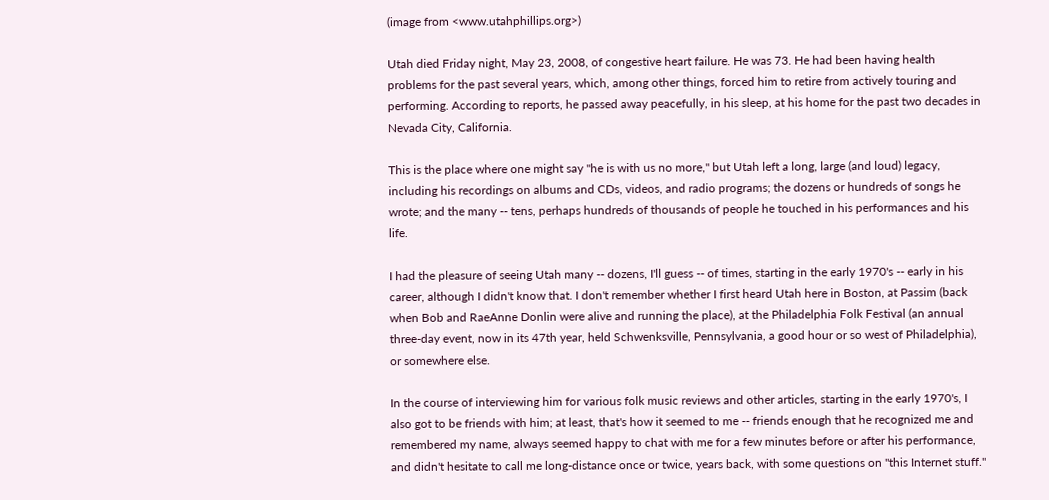(image from <www.utahphillips.org>)

Utah died Friday night, May 23, 2008, of congestive heart failure. He was 73. He had been having health problems for the past several years, which, among other things, forced him to retire from actively touring and performing. According to reports, he passed away peacefully, in his sleep, at his home for the past two decades in Nevada City, California.

This is the place where one might say "he is with us no more," but Utah left a long, large (and loud) legacy, including his recordings on albums and CDs, videos, and radio programs; the dozens or hundreds of songs he wrote; and the many -- tens, perhaps hundreds of thousands of people he touched in his performances and his life.

I had the pleasure of seeing Utah many -- dozens, I'll guess -- of times, starting in the early 1970's -- early in his career, although I didn't know that. I don't remember whether I first heard Utah here in Boston, at Passim (back when Bob and RaeAnne Donlin were alive and running the place), at the Philadelphia Folk Festival (an annual three-day event, now in its 47th year, held Schwenksville, Pennsylvania, a good hour or so west of Philadelphia), or somewhere else.

In the course of interviewing him for various folk music reviews and other articles, starting in the early 1970's, I also got to be friends with him; at least, that's how it seemed to me -- friends enough that he recognized me and remembered my name, always seemed happy to chat with me for a few minutes before or after his performance, and didn't hesitate to call me long-distance once or twice, years back, with some questions on "this Internet stuff."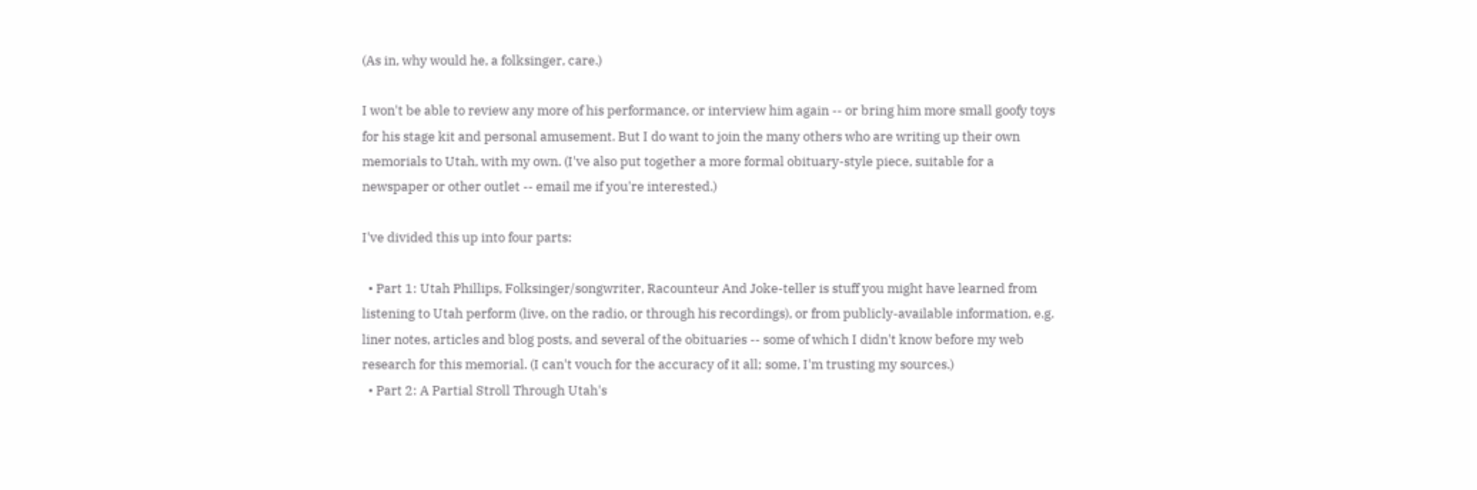(As in, why would he, a folksinger, care.)

I won't be able to review any more of his performance, or interview him again -- or bring him more small goofy toys for his stage kit and personal amusement. But I do want to join the many others who are writing up their own memorials to Utah, with my own. (I've also put together a more formal obituary-style piece, suitable for a newspaper or other outlet -- email me if you're interested.)

I've divided this up into four parts:

  • Part 1: Utah Phillips, Folksinger/songwriter, Racounteur And Joke-teller is stuff you might have learned from listening to Utah perform (live, on the radio, or through his recordings), or from publicly-available information, e.g. liner notes, articles and blog posts, and several of the obituaries -- some of which I didn't know before my web research for this memorial. (I can't vouch for the accuracy of it all; some, I'm trusting my sources.)
  • Part 2: A Partial Stroll Through Utah's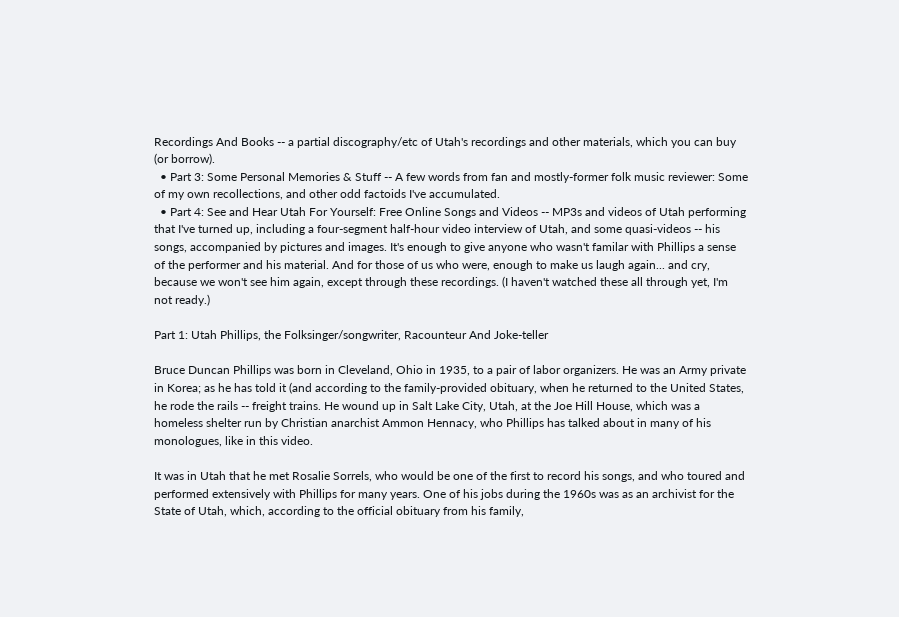Recordings And Books -- a partial discography/etc of Utah's recordings and other materials, which you can buy (or borrow).
  • Part 3: Some Personal Memories & Stuff -- A few words from fan and mostly-former folk music reviewer: Some of my own recollections, and other odd factoids I've accumulated.
  • Part 4: See and Hear Utah For Yourself: Free Online Songs and Videos -- MP3s and videos of Utah performing that I've turned up, including a four-segment half-hour video interview of Utah, and some quasi-videos -- his songs, accompanied by pictures and images. It's enough to give anyone who wasn't familar with Phillips a sense of the performer and his material. And for those of us who were, enough to make us laugh again... and cry, because we won't see him again, except through these recordings. (I haven't watched these all through yet, I'm not ready.)

Part 1: Utah Phillips, the Folksinger/songwriter, Racounteur And Joke-teller

Bruce Duncan Phillips was born in Cleveland, Ohio in 1935, to a pair of labor organizers. He was an Army private in Korea; as he has told it (and according to the family-provided obituary, when he returned to the United States, he rode the rails -- freight trains. He wound up in Salt Lake City, Utah, at the Joe Hill House, which was a homeless shelter run by Christian anarchist Ammon Hennacy, who Phillips has talked about in many of his monologues, like in this video.

It was in Utah that he met Rosalie Sorrels, who would be one of the first to record his songs, and who toured and performed extensively with Phillips for many years. One of his jobs during the 1960s was as an archivist for the State of Utah, which, according to the official obituary from his family,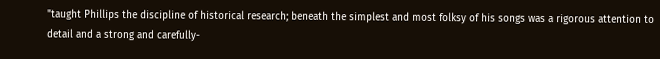"taught Phillips the discipline of historical research; beneath the simplest and most folksy of his songs was a rigorous attention to detail and a strong and carefully-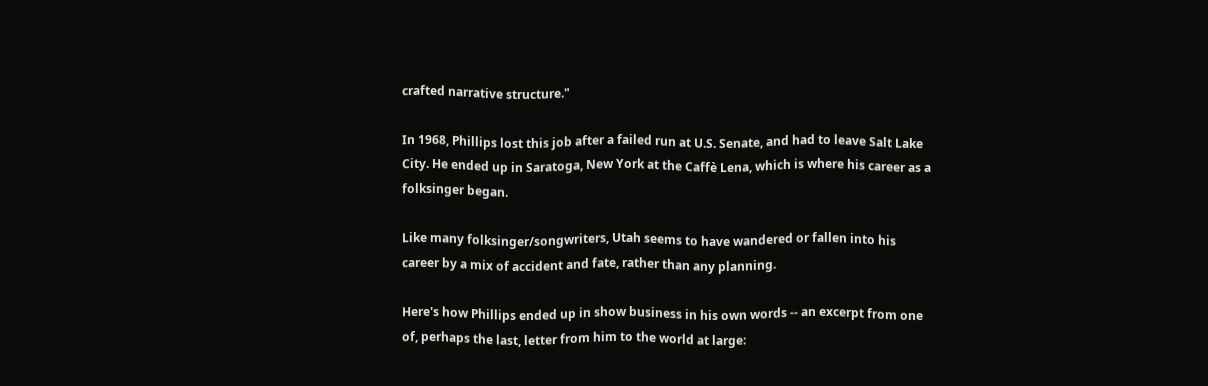crafted narrative structure."

In 1968, Phillips lost this job after a failed run at U.S. Senate, and had to leave Salt Lake City. He ended up in Saratoga, New York at the Caffè Lena, which is where his career as a folksinger began.

Like many folksinger/songwriters, Utah seems to have wandered or fallen into his career by a mix of accident and fate, rather than any planning.

Here's how Phillips ended up in show business in his own words -- an excerpt from one of, perhaps the last, letter from him to the world at large: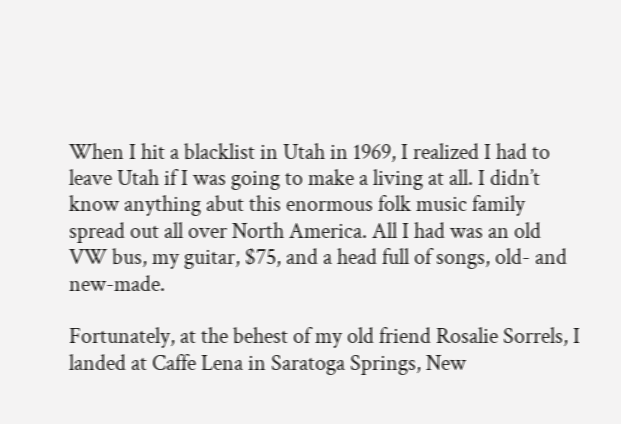When I hit a blacklist in Utah in 1969, I realized I had to leave Utah if I was going to make a living at all. I didn’t know anything abut this enormous folk music family spread out all over North America. All I had was an old VW bus, my guitar, $75, and a head full of songs, old- and new-made.

Fortunately, at the behest of my old friend Rosalie Sorrels, I landed at Caffe Lena in Saratoga Springs, New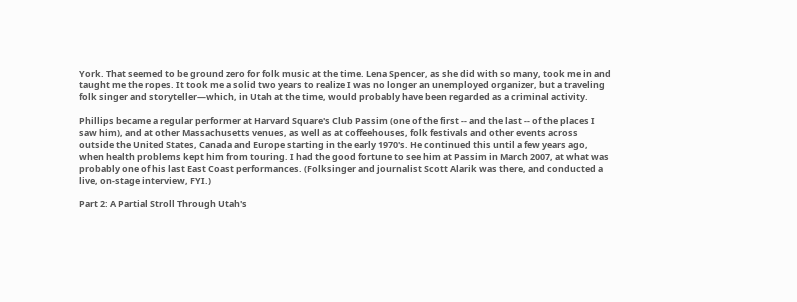York. That seemed to be ground zero for folk music at the time. Lena Spencer, as she did with so many, took me in and taught me the ropes. It took me a solid two years to realize I was no longer an unemployed organizer, but a traveling folk singer and storyteller—which, in Utah at the time, would probably have been regarded as a criminal activity.

Phillips became a regular performer at Harvard Square's Club Passim (one of the first -- and the last -- of the places I saw him), and at other Massachusetts venues, as well as at coffeehouses, folk festivals and other events across outside the United States, Canada and Europe starting in the early 1970's. He continued this until a few years ago, when health problems kept him from touring. I had the good fortune to see him at Passim in March 2007, at what was probably one of his last East Coast performances. (Folksinger and journalist Scott Alarik was there, and conducted a live, on-stage interview, FYI.)

Part 2: A Partial Stroll Through Utah's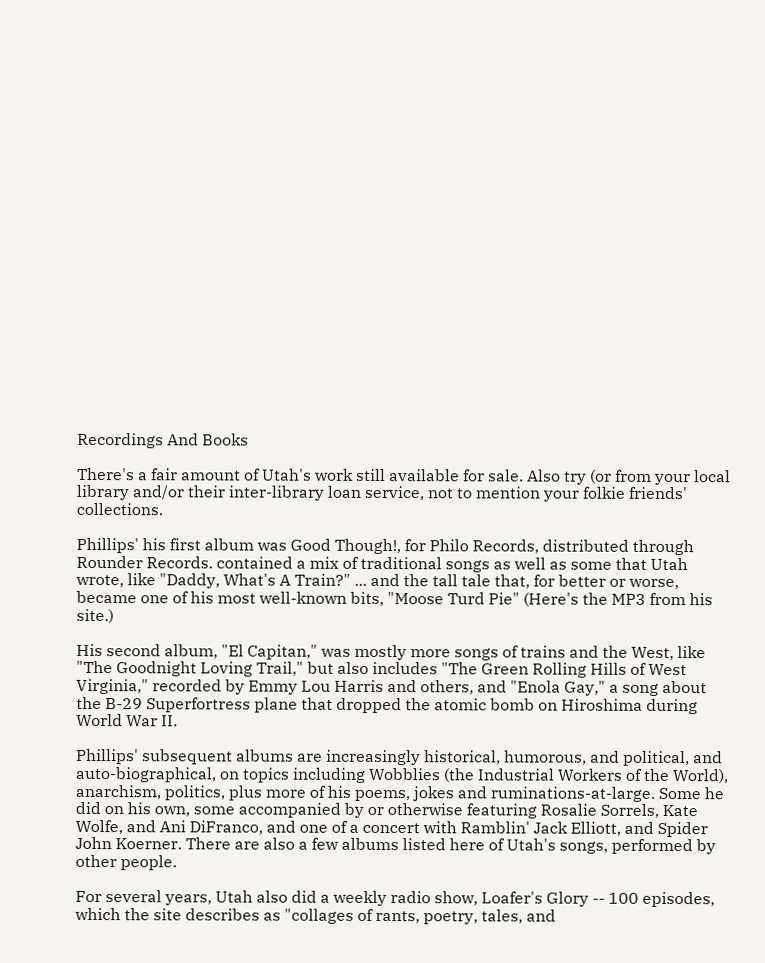Recordings And Books

There's a fair amount of Utah's work still available for sale. Also try (or from your local library and/or their inter-library loan service, not to mention your folkie friends' collections.

Phillips' his first album was Good Though!, for Philo Records, distributed through Rounder Records. contained a mix of traditional songs as well as some that Utah wrote, like "Daddy, What's A Train?" ... and the tall tale that, for better or worse, became one of his most well-known bits, "Moose Turd Pie" (Here's the MP3 from his site.)

His second album, "El Capitan," was mostly more songs of trains and the West, like "The Goodnight Loving Trail," but also includes "The Green Rolling Hills of West Virginia," recorded by Emmy Lou Harris and others, and "Enola Gay," a song about the B-29 Superfortress plane that dropped the atomic bomb on Hiroshima during World War II.

Phillips' subsequent albums are increasingly historical, humorous, and political, and auto-biographical, on topics including Wobblies (the Industrial Workers of the World), anarchism, politics, plus more of his poems, jokes and ruminations-at-large. Some he did on his own, some accompanied by or otherwise featuring Rosalie Sorrels, Kate Wolfe, and Ani DiFranco, and one of a concert with Ramblin' Jack Elliott, and Spider John Koerner. There are also a few albums listed here of Utah's songs, performed by other people.

For several years, Utah also did a weekly radio show, Loafer's Glory -- 100 episodes, which the site describes as "collages of rants, poetry, tales, and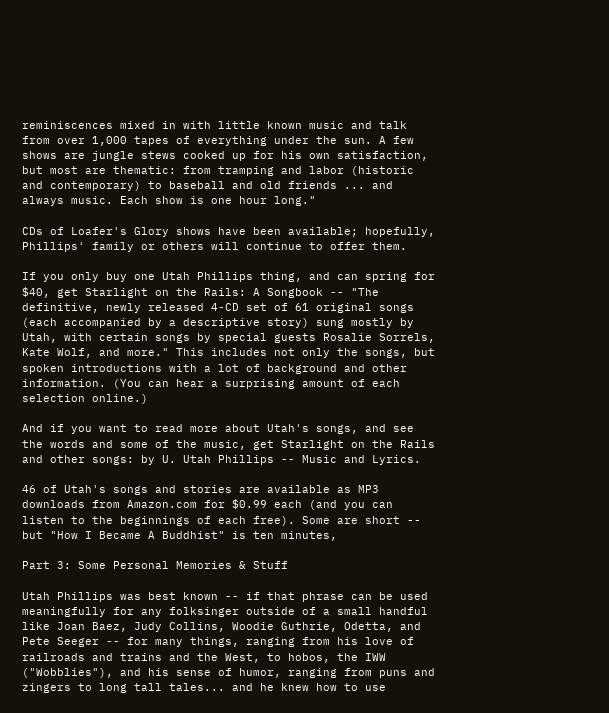reminiscences mixed in with little known music and talk from over 1,000 tapes of everything under the sun. A few shows are jungle stews cooked up for his own satisfaction, but most are thematic: from tramping and labor (historic and contemporary) to baseball and old friends ... and always music. Each show is one hour long."

CDs of Loafer's Glory shows have been available; hopefully, Phillips' family or others will continue to offer them.

If you only buy one Utah Phillips thing, and can spring for $40, get Starlight on the Rails: A Songbook -- "The definitive, newly released 4-CD set of 61 original songs (each accompanied by a descriptive story) sung mostly by Utah, with certain songs by special guests Rosalie Sorrels, Kate Wolf, and more." This includes not only the songs, but spoken introductions with a lot of background and other information. (You can hear a surprising amount of each selection online.)

And if you want to read more about Utah's songs, and see the words and some of the music, get Starlight on the Rails and other songs: by U. Utah Phillips -- Music and Lyrics.

46 of Utah's songs and stories are available as MP3 downloads from Amazon.com for $0.99 each (and you can listen to the beginnings of each free). Some are short -- but "How I Became A Buddhist" is ten minutes,

Part 3: Some Personal Memories & Stuff

Utah Phillips was best known -- if that phrase can be used meaningfully for any folksinger outside of a small handful like Joan Baez, Judy Collins, Woodie Guthrie, Odetta, and Pete Seeger -- for many things, ranging from his love of railroads and trains and the West, to hobos, the IWW ("Wobblies"), and his sense of humor, ranging from puns and zingers to long tall tales... and he knew how to use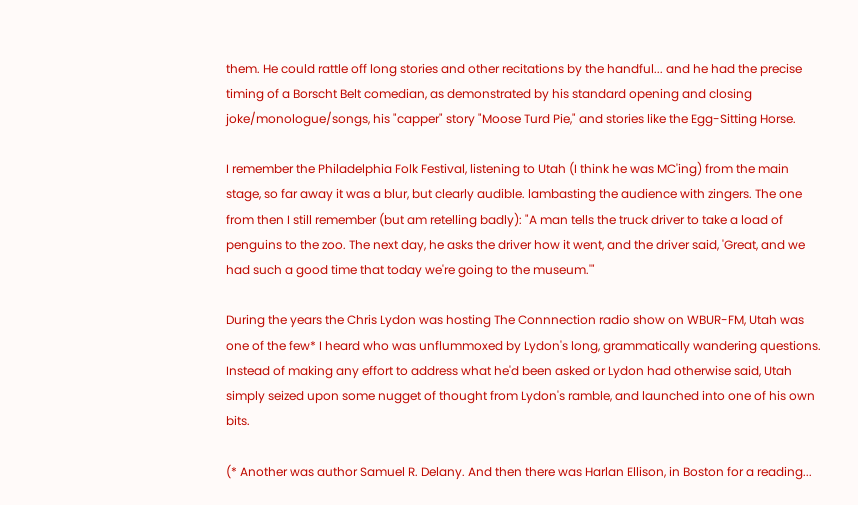them. He could rattle off long stories and other recitations by the handful... and he had the precise timing of a Borscht Belt comedian, as demonstrated by his standard opening and closing joke/monologue/songs, his "capper" story "Moose Turd Pie," and stories like the Egg-Sitting Horse.

I remember the Philadelphia Folk Festival, listening to Utah (I think he was MC'ing) from the main stage, so far away it was a blur, but clearly audible. lambasting the audience with zingers. The one from then I still remember (but am retelling badly): "A man tells the truck driver to take a load of penguins to the zoo. The next day, he asks the driver how it went, and the driver said, 'Great, and we had such a good time that today we're going to the museum.'"

During the years the Chris Lydon was hosting The Connnection radio show on WBUR-FM, Utah was one of the few* I heard who was unflummoxed by Lydon's long, grammatically wandering questions. Instead of making any effort to address what he'd been asked or Lydon had otherwise said, Utah simply seized upon some nugget of thought from Lydon's ramble, and launched into one of his own bits.

(* Another was author Samuel R. Delany. And then there was Harlan Ellison, in Boston for a reading...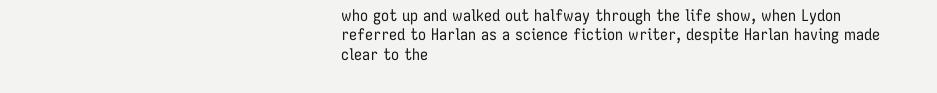who got up and walked out halfway through the life show, when Lydon referred to Harlan as a science fiction writer, despite Harlan having made clear to the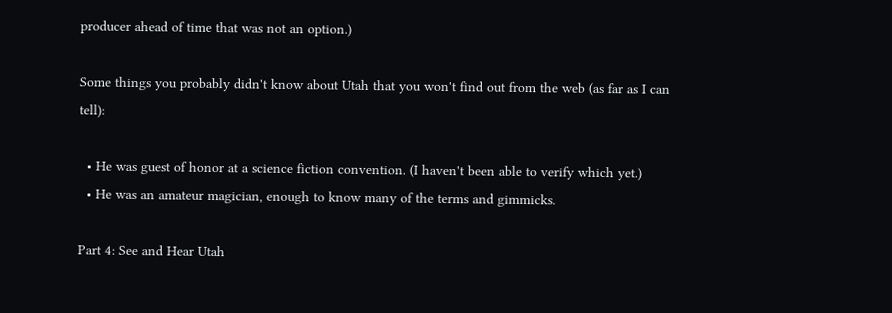producer ahead of time that was not an option.)

Some things you probably didn't know about Utah that you won't find out from the web (as far as I can tell):

  • He was guest of honor at a science fiction convention. (I haven't been able to verify which yet.)
  • He was an amateur magician, enough to know many of the terms and gimmicks.

Part 4: See and Hear Utah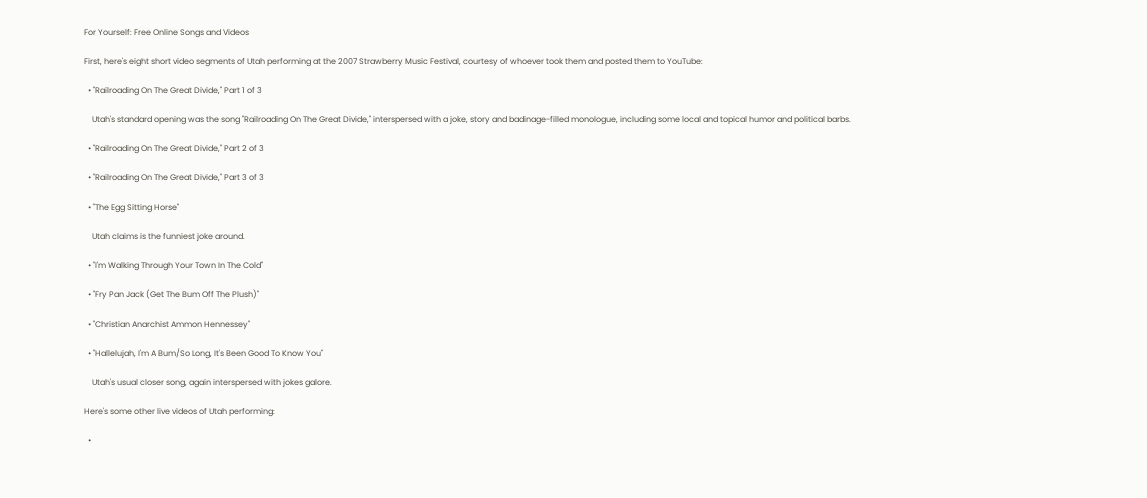For Yourself: Free Online Songs and Videos

First, here's eight short video segments of Utah performing at the 2007 Strawberry Music Festival, courtesy of whoever took them and posted them to YouTube:

  • "Railroading On The Great Divide," Part 1 of 3

    Utah's standard opening was the song "Railroading On The Great Divide," interspersed with a joke, story and badinage-filled monologue, including some local and topical humor and political barbs.

  • "Railroading On The Great Divide," Part 2 of 3

  • "Railroading On The Great Divide," Part 3 of 3

  • "The Egg Sitting Horse"

    Utah claims is the funniest joke around.

  • "I'm Walking Through Your Town In The Cold"

  • "Fry Pan Jack (Get The Bum Off The Plush)"

  • "Christian Anarchist Ammon Hennessey"

  • "Hallelujah, I'm A Bum/So Long, It's Been Good To Know You"

    Utah's usual closer song, again interspersed with jokes galore.

Here's some other live videos of Utah performing:

  •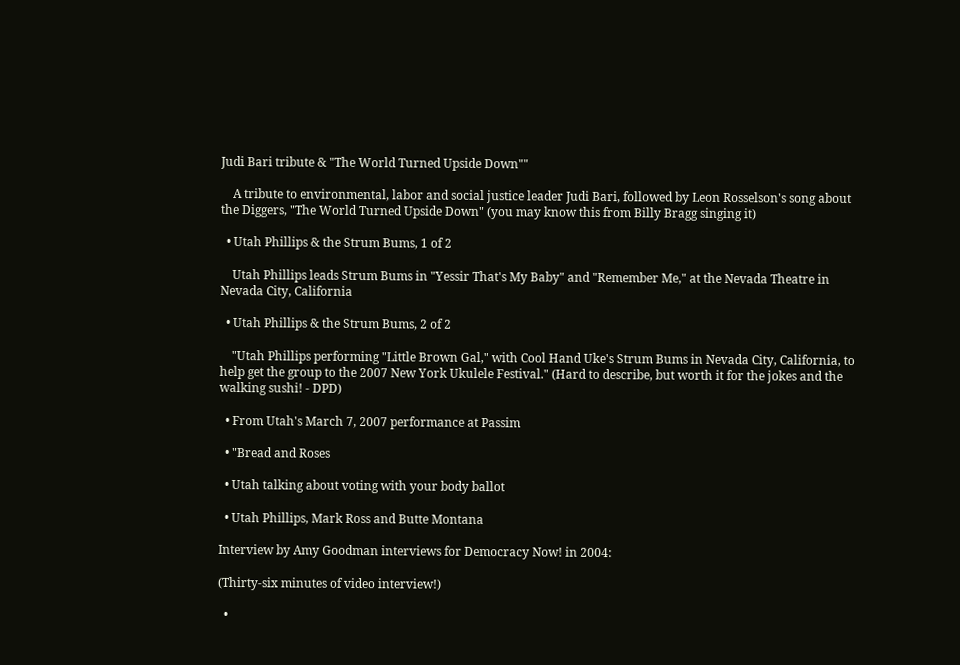Judi Bari tribute & "The World Turned Upside Down""

    A tribute to environmental, labor and social justice leader Judi Bari, followed by Leon Rosselson's song about the Diggers, "The World Turned Upside Down" (you may know this from Billy Bragg singing it)

  • Utah Phillips & the Strum Bums, 1 of 2

    Utah Phillips leads Strum Bums in "Yessir That's My Baby" and "Remember Me," at the Nevada Theatre in Nevada City, California

  • Utah Phillips & the Strum Bums, 2 of 2

    "Utah Phillips performing "Little Brown Gal," with Cool Hand Uke's Strum Bums in Nevada City, California, to help get the group to the 2007 New York Ukulele Festival." (Hard to describe, but worth it for the jokes and the walking sushi! - DPD)

  • From Utah's March 7, 2007 performance at Passim

  • "Bread and Roses

  • Utah talking about voting with your body ballot

  • Utah Phillips, Mark Ross and Butte Montana

Interview by Amy Goodman interviews for Democracy Now! in 2004:

(Thirty-six minutes of video interview!)

  •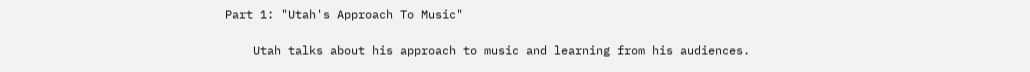Part 1: "Utah's Approach To Music"

    Utah talks about his approach to music and learning from his audiences.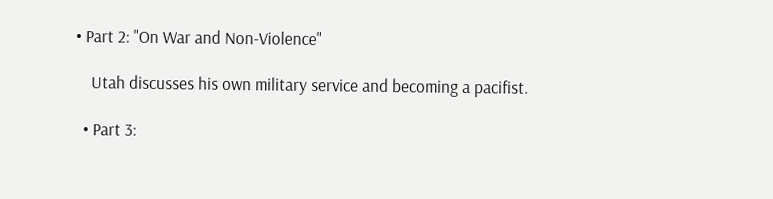• Part 2: "On War and Non-Violence"

    Utah discusses his own military service and becoming a pacifist.

  • Part 3: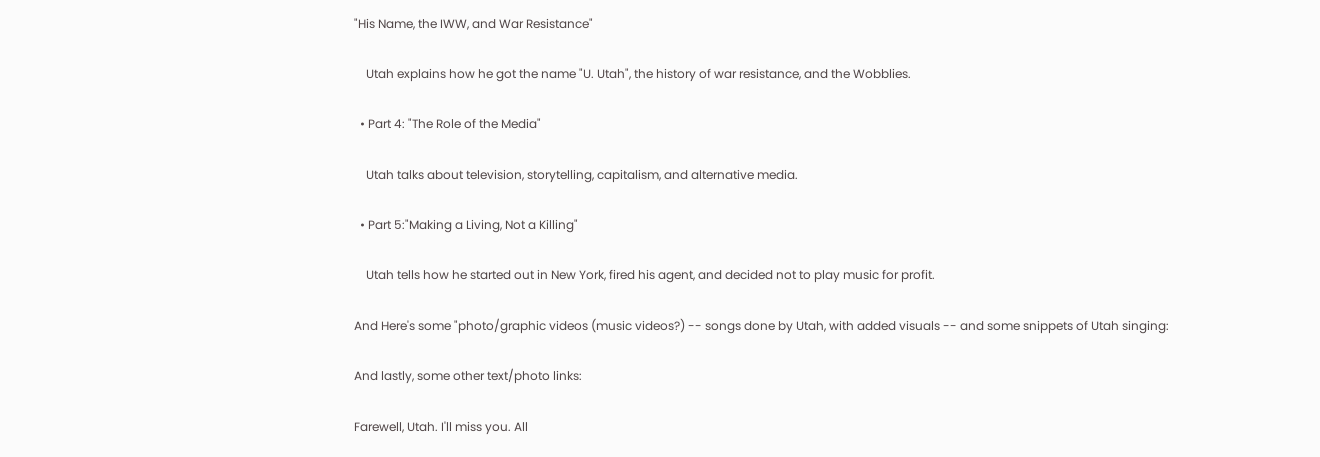"His Name, the IWW, and War Resistance"

    Utah explains how he got the name "U. Utah", the history of war resistance, and the Wobblies.

  • Part 4: "The Role of the Media"

    Utah talks about television, storytelling, capitalism, and alternative media.

  • Part 5:"Making a Living, Not a Killing"

    Utah tells how he started out in New York, fired his agent, and decided not to play music for profit.

And Here's some "photo/graphic videos (music videos?) -- songs done by Utah, with added visuals -- and some snippets of Utah singing:

And lastly, some other text/photo links:

Farewell, Utah. I'll miss you. All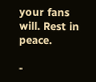your fans will. Rest in peace.

-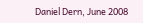Daniel Dern, June 2008